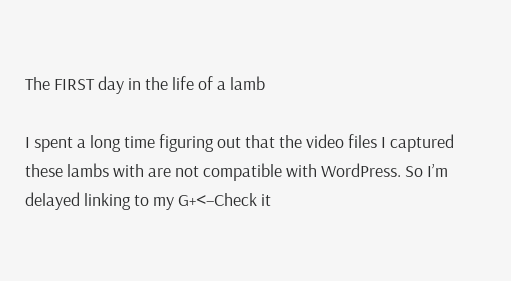The FIRST day in the life of a lamb

I spent a long time figuring out that the video files I captured these lambs with are not compatible with WordPress. So I’m delayed linking to my G+<–Check it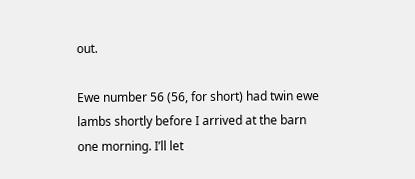out.

Ewe number 56 (56, for short) had twin ewe lambs shortly before I arrived at the barn one morning. I’ll let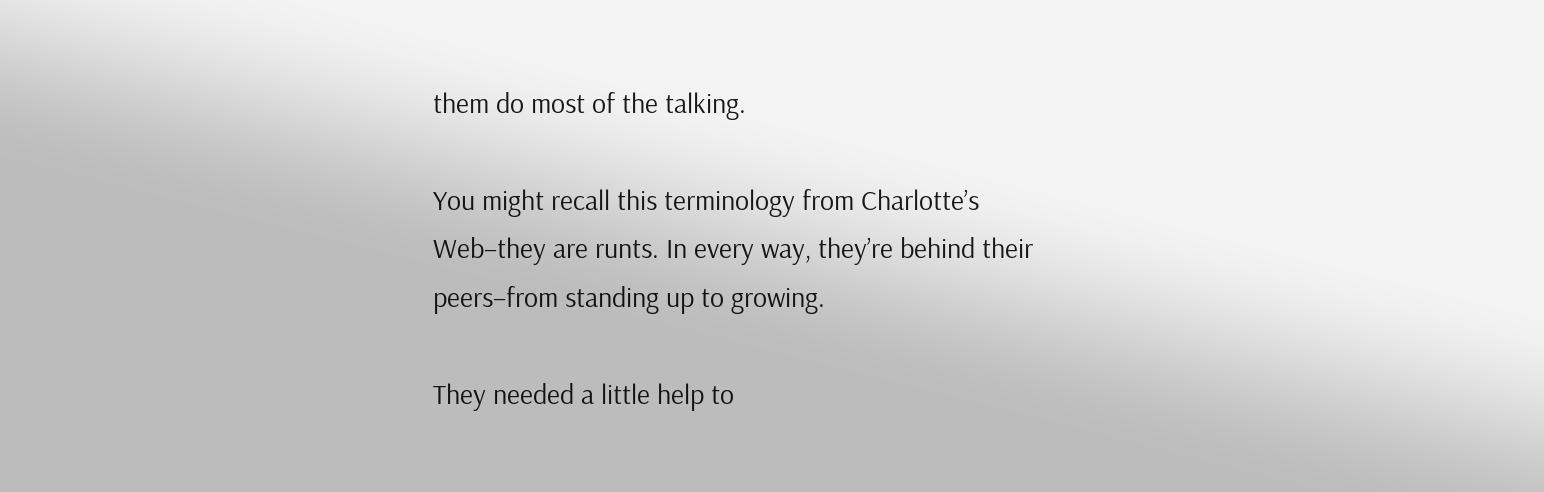them do most of the talking.

You might recall this terminology from Charlotte’s Web–they are runts. In every way, they’re behind their peers–from standing up to growing.

They needed a little help to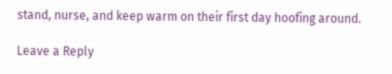stand, nurse, and keep warm on their first day hoofing around.

Leave a Reply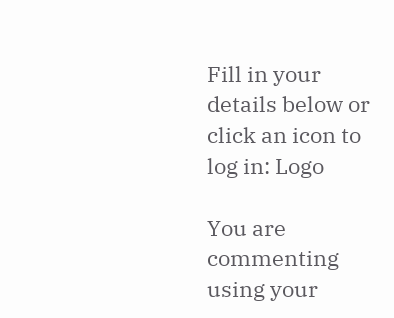Fill in your details below or click an icon to log in: Logo

You are commenting using your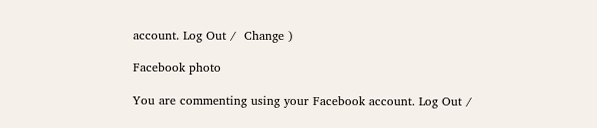account. Log Out /  Change )

Facebook photo

You are commenting using your Facebook account. Log Out /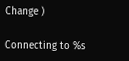Change )

Connecting to %s